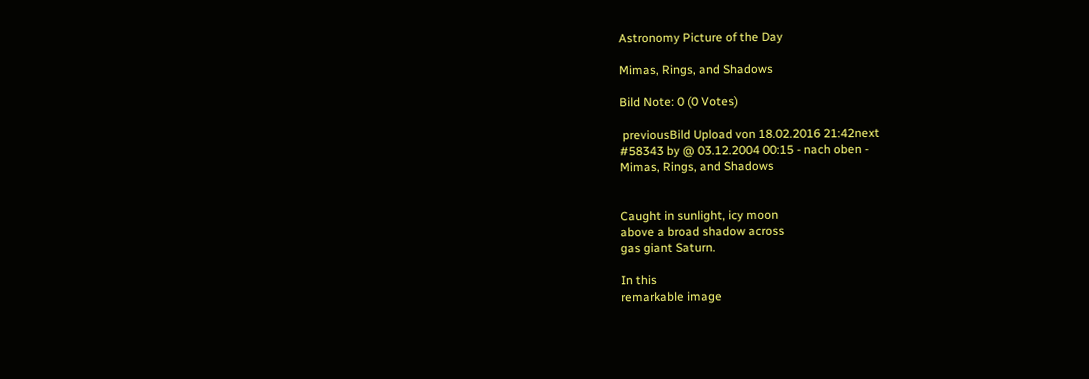Astronomy Picture of the Day

Mimas, Rings, and Shadows

Bild Note: 0 (0 Votes)

 previousBild Upload von 18.02.2016 21:42next
#58343 by @ 03.12.2004 00:15 - nach oben -
Mimas, Rings, and Shadows


Caught in sunlight, icy moon
above a broad shadow across
gas giant Saturn.

In this
remarkable image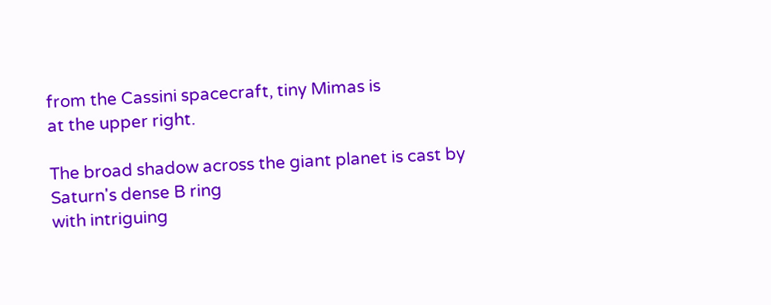from the Cassini spacecraft, tiny Mimas is
at the upper right.

The broad shadow across the giant planet is cast by
Saturn's dense B ring
with intriguing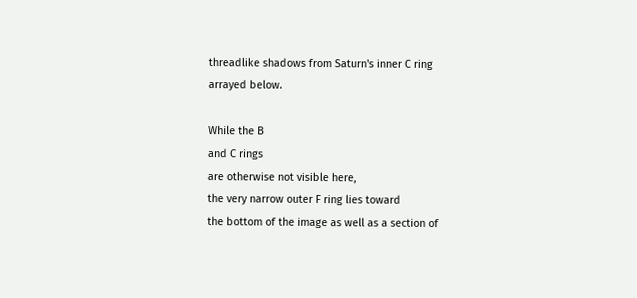threadlike shadows from Saturn's inner C ring
arrayed below.

While the B
and C rings
are otherwise not visible here,
the very narrow outer F ring lies toward
the bottom of the image as well as a section of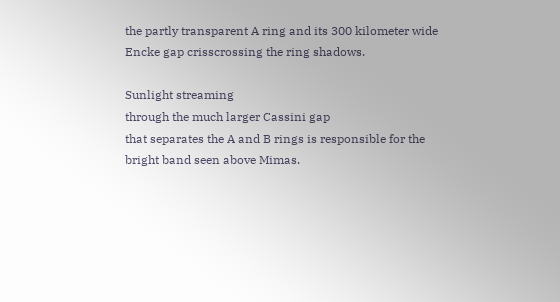the partly transparent A ring and its 300 kilometer wide
Encke gap crisscrossing the ring shadows.

Sunlight streaming
through the much larger Cassini gap
that separates the A and B rings is responsible for the
bright band seen above Mimas.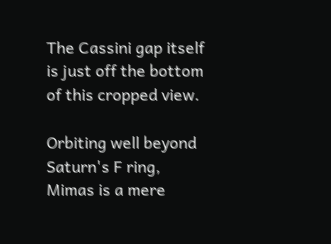The Cassini gap itself is just off the bottom of this cropped view.

Orbiting well beyond Saturn's F ring,
Mimas is a mere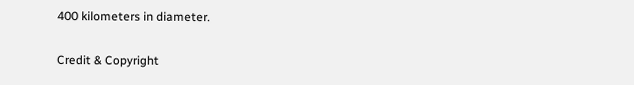400 kilometers in diameter.

Credit & Copyright